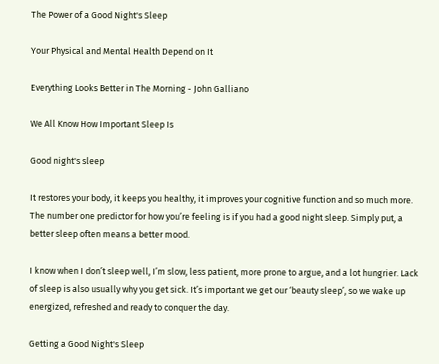The Power of a Good Night's Sleep

Your Physical and Mental Health Depend on It

Everything Looks Better in The Morning - John Galliano

We All Know How Important Sleep Is

Good night's sleep

It restores your body, it keeps you healthy, it improves your cognitive function and so much more. The number one predictor for how you’re feeling is if you had a good night sleep. Simply put, a better sleep often means a better mood.

I know when I don’t sleep well, I’m slow, less patient, more prone to argue, and a lot hungrier. Lack of sleep is also usually why you get sick. It’s important we get our ‘beauty sleep’, so we wake up energized, refreshed and ready to conquer the day.

Getting a Good Night's Sleep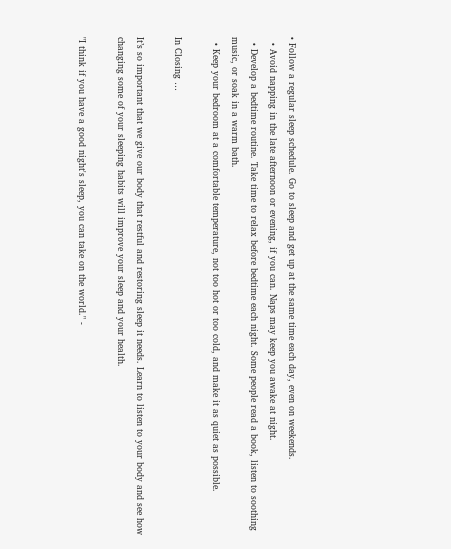• Follow a regular sleep schedule. Go to sleep and get up at the same time each day, even on weekends.
  • Avoid napping in the late afternoon or evening, if you can. Naps may keep you awake at night.
  • Develop a bedtime routine. Take time to relax before bedtime each night. Some people read a book, listen to soothing music, or soak in a warm bath.
  • Keep your bedroom at a comfortable temperature, not too hot or too cold, and make it as quiet as possible.

In Closing …

It’s so important that we give our body that restful and restoring sleep it needs. Learn to listen to your body and see how changing some of your sleeping habits will improve your sleep and your health.

"I think if you have a good night's sleep, you can take on the world." -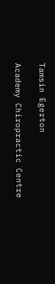Tamsin Egerton

Academy Chiropractic Centre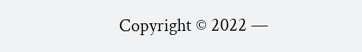Copyright © 2022 —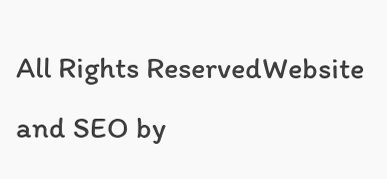All Rights ReservedWebsite and SEO by